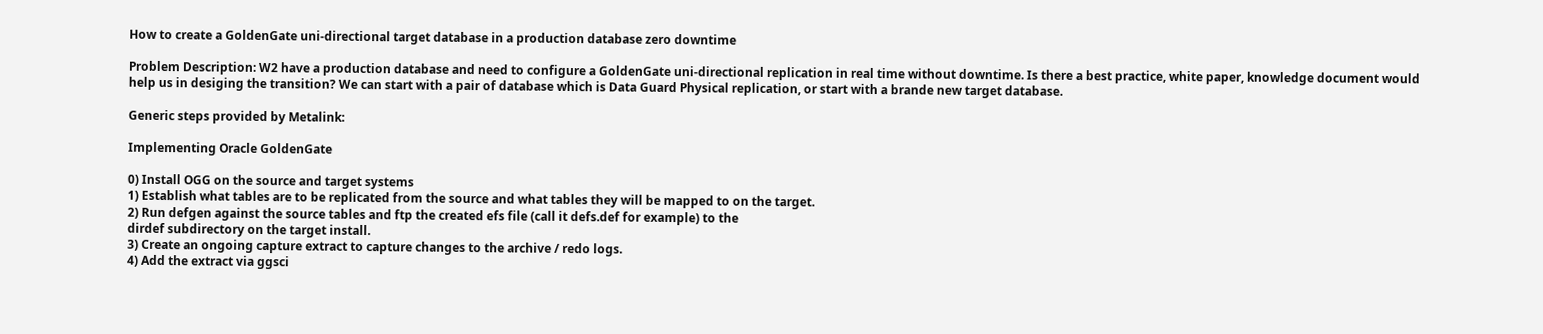How to create a GoldenGate uni-directional target database in a production database zero downtime

Problem Description: W2 have a production database and need to configure a GoldenGate uni-directional replication in real time without downtime. Is there a best practice, white paper, knowledge document would help us in desiging the transition? We can start with a pair of database which is Data Guard Physical replication, or start with a brande new target database.

Generic steps provided by Metalink:

Implementing Oracle GoldenGate

0) Install OGG on the source and target systems
1) Establish what tables are to be replicated from the source and what tables they will be mapped to on the target.
2) Run defgen against the source tables and ftp the created efs file (call it defs.def for example) to the
dirdef subdirectory on the target install.
3) Create an ongoing capture extract to capture changes to the archive / redo logs.
4) Add the extract via ggsci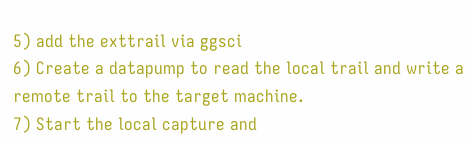5) add the exttrail via ggsci
6) Create a datapump to read the local trail and write a remote trail to the target machine.
7) Start the local capture and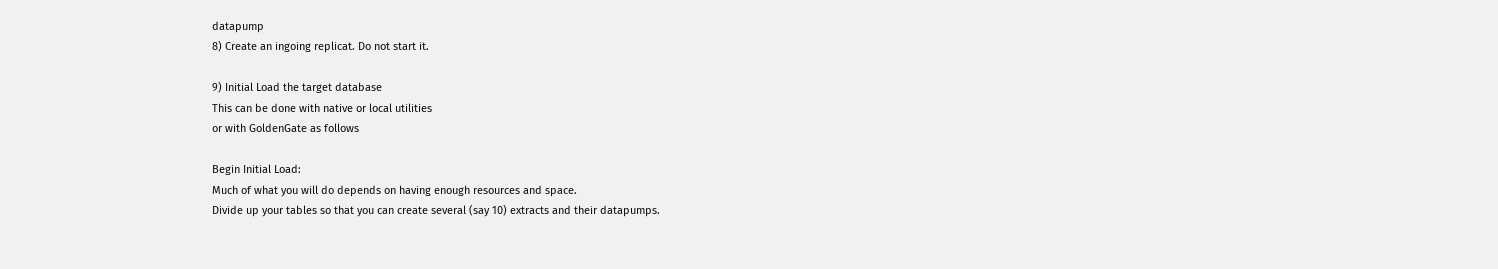datapump
8) Create an ingoing replicat. Do not start it.

9) Initial Load the target database
This can be done with native or local utilities
or with GoldenGate as follows

Begin Initial Load:
Much of what you will do depends on having enough resources and space.
Divide up your tables so that you can create several (say 10) extracts and their datapumps.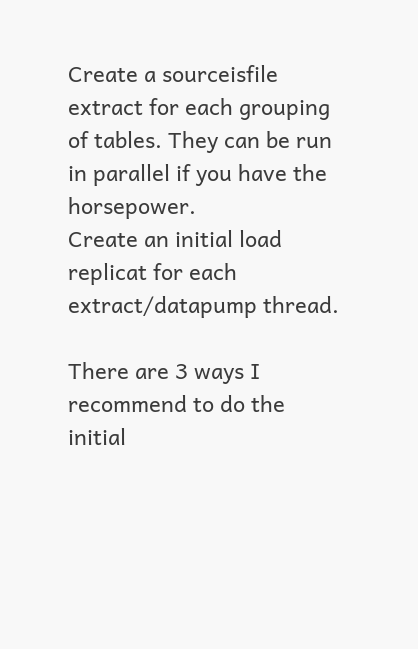Create a sourceisfile extract for each grouping of tables. They can be run in parallel if you have the horsepower.
Create an initial load replicat for each extract/datapump thread.

There are 3 ways I recommend to do the initial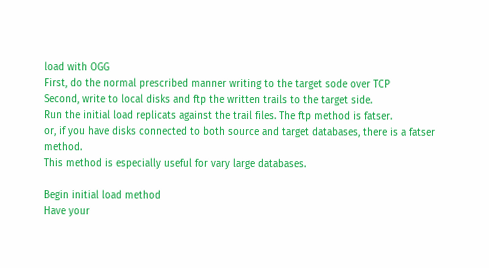load with OGG
First, do the normal prescribed manner writing to the target sode over TCP
Second, write to local disks and ftp the written trails to the target side.
Run the initial load replicats against the trail files. The ftp method is fatser.
or, if you have disks connected to both source and target databases, there is a fatser method.
This method is especially useful for vary large databases.

Begin initial load method
Have your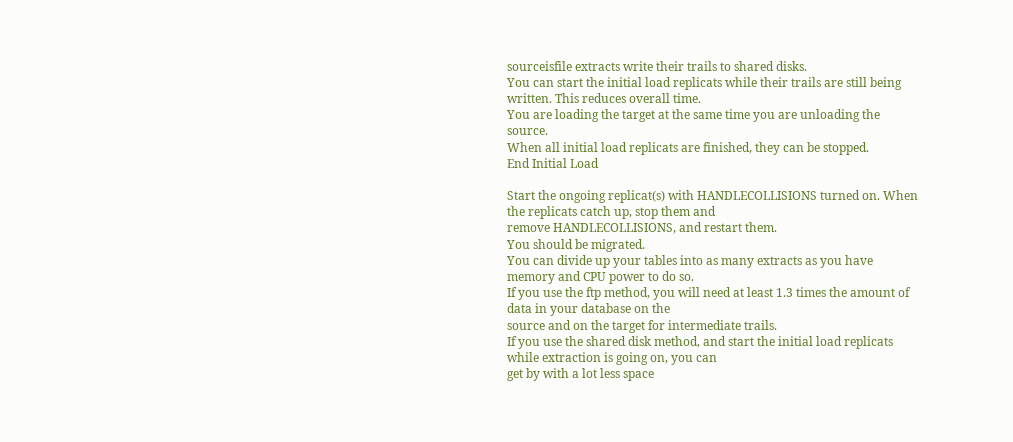sourceisfile extracts write their trails to shared disks.
You can start the initial load replicats while their trails are still being written. This reduces overall time.
You are loading the target at the same time you are unloading the source.
When all initial load replicats are finished, they can be stopped.
End Initial Load

Start the ongoing replicat(s) with HANDLECOLLISIONS turned on. When the replicats catch up, stop them and
remove HANDLECOLLISIONS, and restart them.
You should be migrated.
You can divide up your tables into as many extracts as you have memory and CPU power to do so.
If you use the ftp method, you will need at least 1.3 times the amount of data in your database on the
source and on the target for intermediate trails.
If you use the shared disk method, and start the initial load replicats while extraction is going on, you can
get by with a lot less space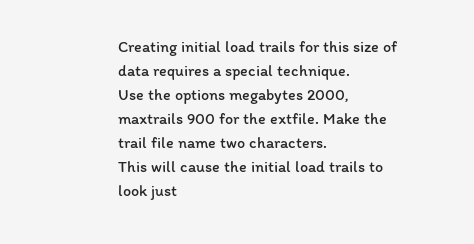Creating initial load trails for this size of data requires a special technique.
Use the options megabytes 2000, maxtrails 900 for the extfile. Make the trail file name two characters.
This will cause the initial load trails to look just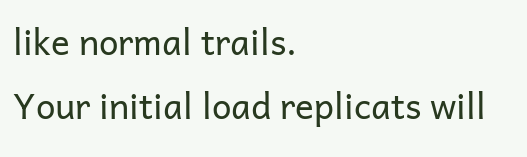like normal trails.
Your initial load replicats will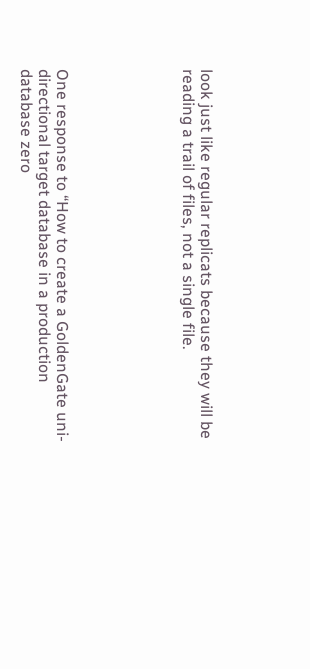look just like regular replicats because they will be reading a trail of files, not a single file.






One response to “How to create a GoldenGate uni-directional target database in a production database zero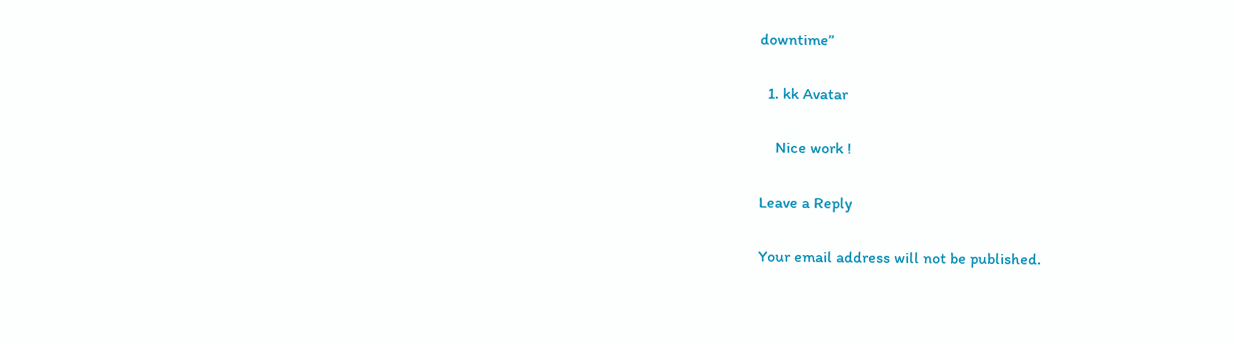downtime”

  1. kk Avatar

    Nice work !

Leave a Reply

Your email address will not be published.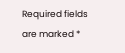Required fields are marked *